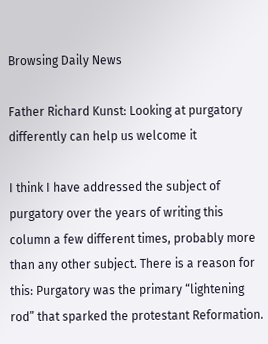Browsing Daily News

Father Richard Kunst: Looking at purgatory differently can help us welcome it

I think I have addressed the subject of purgatory over the years of writing this column a few different times, probably more than any other subject. There is a reason for this: Purgatory was the primary “lightening rod” that sparked the protestant Reformation.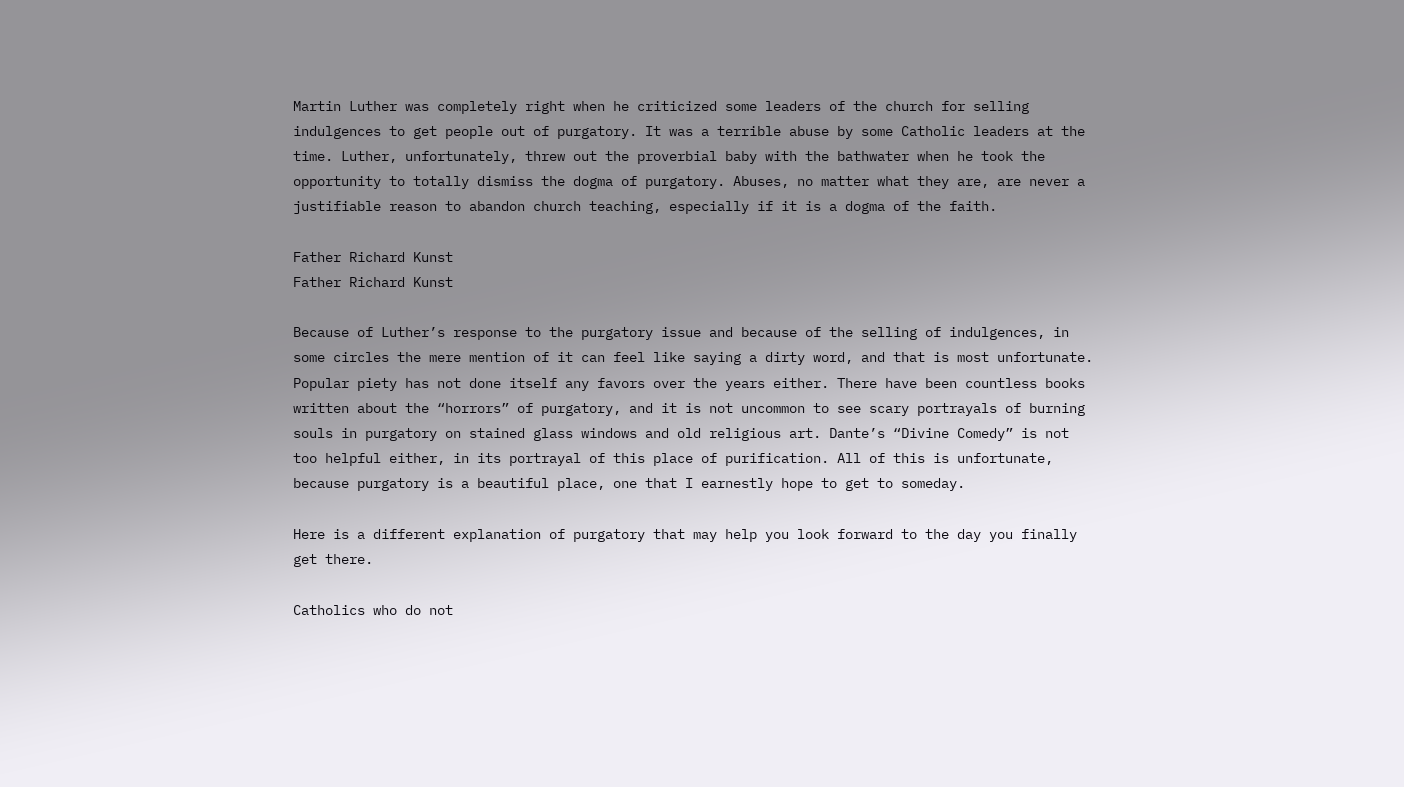Martin Luther was completely right when he criticized some leaders of the church for selling indulgences to get people out of purgatory. It was a terrible abuse by some Catholic leaders at the time. Luther, unfortunately, threw out the proverbial baby with the bathwater when he took the opportunity to totally dismiss the dogma of purgatory. Abuses, no matter what they are, are never a justifiable reason to abandon church teaching, especially if it is a dogma of the faith.

Father Richard Kunst
Father Richard Kunst

Because of Luther’s response to the purgatory issue and because of the selling of indulgences, in some circles the mere mention of it can feel like saying a dirty word, and that is most unfortunate. Popular piety has not done itself any favors over the years either. There have been countless books written about the “horrors” of purgatory, and it is not uncommon to see scary portrayals of burning souls in purgatory on stained glass windows and old religious art. Dante’s “Divine Comedy” is not too helpful either, in its portrayal of this place of purification. All of this is unfortunate, because purgatory is a beautiful place, one that I earnestly hope to get to someday.

Here is a different explanation of purgatory that may help you look forward to the day you finally get there.

Catholics who do not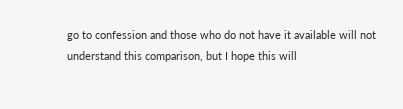go to confession and those who do not have it available will not understand this comparison, but I hope this will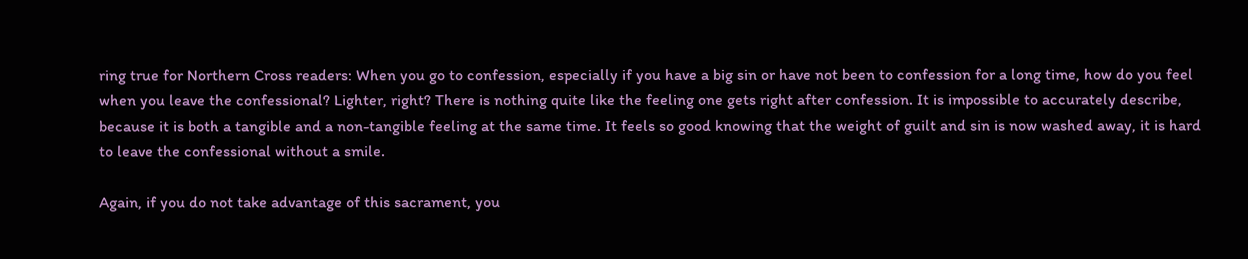ring true for Northern Cross readers: When you go to confession, especially if you have a big sin or have not been to confession for a long time, how do you feel when you leave the confessional? Lighter, right? There is nothing quite like the feeling one gets right after confession. It is impossible to accurately describe, because it is both a tangible and a non-tangible feeling at the same time. It feels so good knowing that the weight of guilt and sin is now washed away, it is hard to leave the confessional without a smile.

Again, if you do not take advantage of this sacrament, you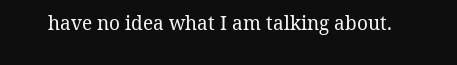have no idea what I am talking about.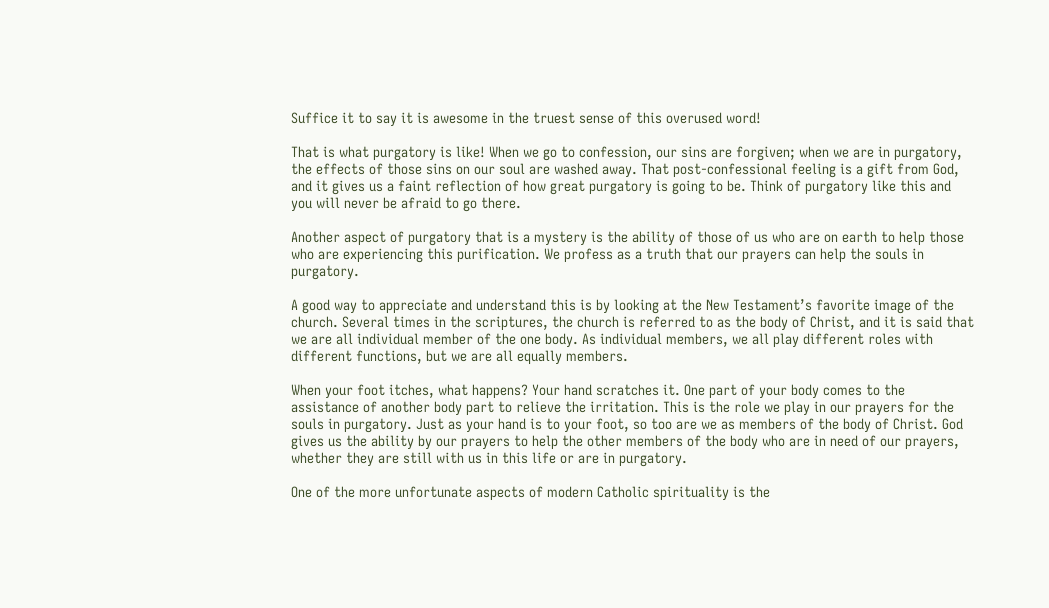Suffice it to say it is awesome in the truest sense of this overused word!

That is what purgatory is like! When we go to confession, our sins are forgiven; when we are in purgatory, the effects of those sins on our soul are washed away. That post-confessional feeling is a gift from God, and it gives us a faint reflection of how great purgatory is going to be. Think of purgatory like this and you will never be afraid to go there.

Another aspect of purgatory that is a mystery is the ability of those of us who are on earth to help those who are experiencing this purification. We profess as a truth that our prayers can help the souls in purgatory.

A good way to appreciate and understand this is by looking at the New Testament’s favorite image of the church. Several times in the scriptures, the church is referred to as the body of Christ, and it is said that we are all individual member of the one body. As individual members, we all play different roles with different functions, but we are all equally members.

When your foot itches, what happens? Your hand scratches it. One part of your body comes to the assistance of another body part to relieve the irritation. This is the role we play in our prayers for the souls in purgatory. Just as your hand is to your foot, so too are we as members of the body of Christ. God gives us the ability by our prayers to help the other members of the body who are in need of our prayers, whether they are still with us in this life or are in purgatory.

One of the more unfortunate aspects of modern Catholic spirituality is the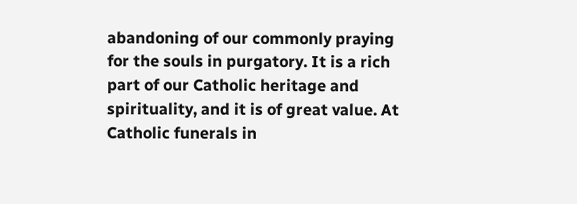abandoning of our commonly praying for the souls in purgatory. It is a rich part of our Catholic heritage and spirituality, and it is of great value. At Catholic funerals in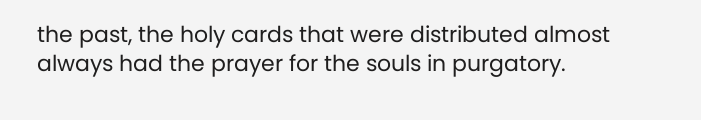the past, the holy cards that were distributed almost always had the prayer for the souls in purgatory.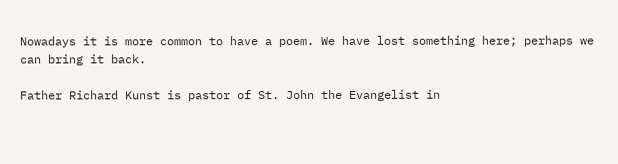Nowadays it is more common to have a poem. We have lost something here; perhaps we can bring it back.

Father Richard Kunst is pastor of St. John the Evangelist in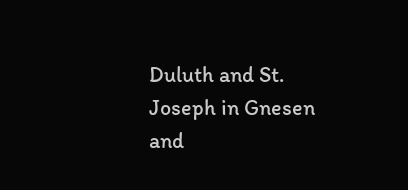Duluth and St. Joseph in Gnesen and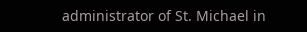administrator of St. Michael in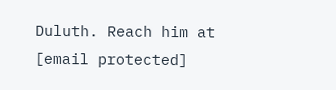Duluth. Reach him at [email protected]